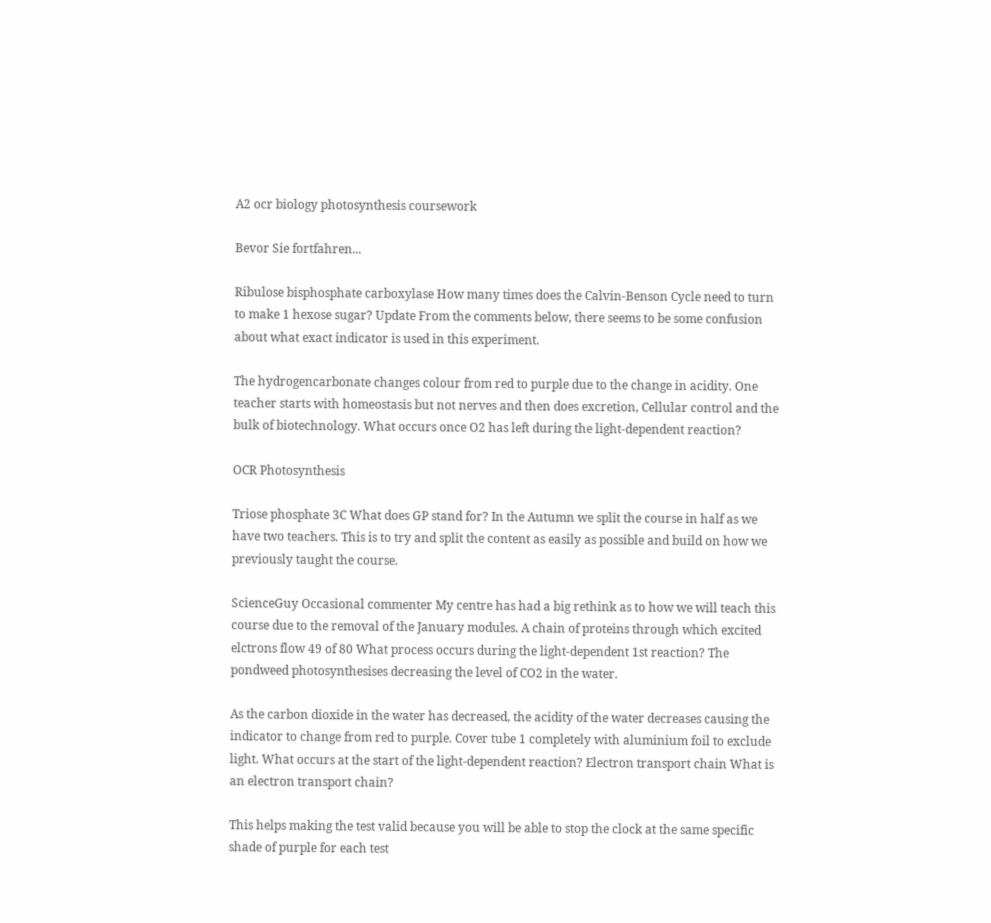A2 ocr biology photosynthesis coursework

Bevor Sie fortfahren...

Ribulose bisphosphate carboxylase How many times does the Calvin-Benson Cycle need to turn to make 1 hexose sugar? Update From the comments below, there seems to be some confusion about what exact indicator is used in this experiment.

The hydrogencarbonate changes colour from red to purple due to the change in acidity. One teacher starts with homeostasis but not nerves and then does excretion, Cellular control and the bulk of biotechnology. What occurs once O2 has left during the light-dependent reaction?

OCR Photosynthesis

Triose phosphate 3C What does GP stand for? In the Autumn we split the course in half as we have two teachers. This is to try and split the content as easily as possible and build on how we previously taught the course.

ScienceGuy Occasional commenter My centre has had a big rethink as to how we will teach this course due to the removal of the January modules. A chain of proteins through which excited elctrons flow 49 of 80 What process occurs during the light-dependent 1st reaction? The pondweed photosynthesises decreasing the level of CO2 in the water.

As the carbon dioxide in the water has decreased, the acidity of the water decreases causing the indicator to change from red to purple. Cover tube 1 completely with aluminium foil to exclude light. What occurs at the start of the light-dependent reaction? Electron transport chain What is an electron transport chain?

This helps making the test valid because you will be able to stop the clock at the same specific shade of purple for each test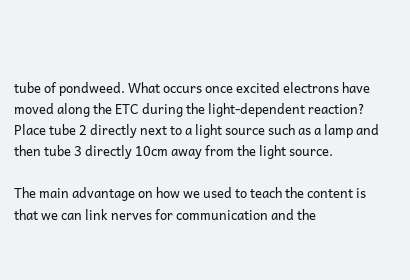tube of pondweed. What occurs once excited electrons have moved along the ETC during the light-dependent reaction? Place tube 2 directly next to a light source such as a lamp and then tube 3 directly 10cm away from the light source.

The main advantage on how we used to teach the content is that we can link nerves for communication and the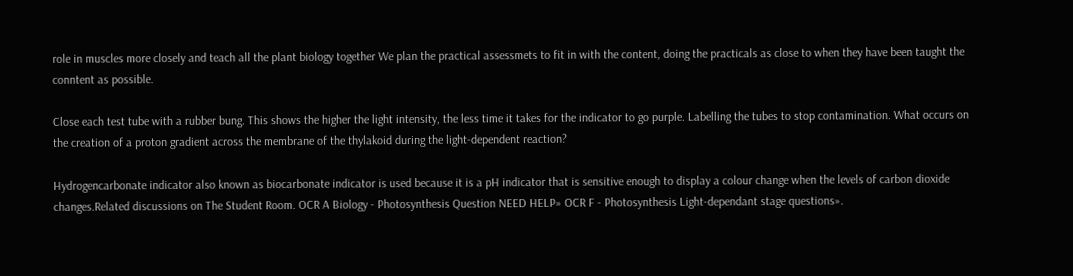role in muscles more closely and teach all the plant biology together We plan the practical assessmets to fit in with the content, doing the practicals as close to when they have been taught the conntent as possible.

Close each test tube with a rubber bung. This shows the higher the light intensity, the less time it takes for the indicator to go purple. Labelling the tubes to stop contamination. What occurs on the creation of a proton gradient across the membrane of the thylakoid during the light-dependent reaction?

Hydrogencarbonate indicator also known as biocarbonate indicator is used because it is a pH indicator that is sensitive enough to display a colour change when the levels of carbon dioxide changes.Related discussions on The Student Room. OCR A Biology - Photosynthesis Question NEED HELP» OCR F - Photosynthesis Light-dependant stage questions».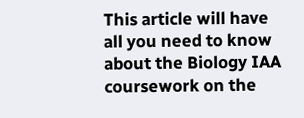This article will have all you need to know about the Biology IAA coursework on the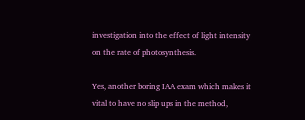investigation into the effect of light intensity on the rate of photosynthesis.

Yes, another boring IAA exam which makes it vital to have no slip ups in the method,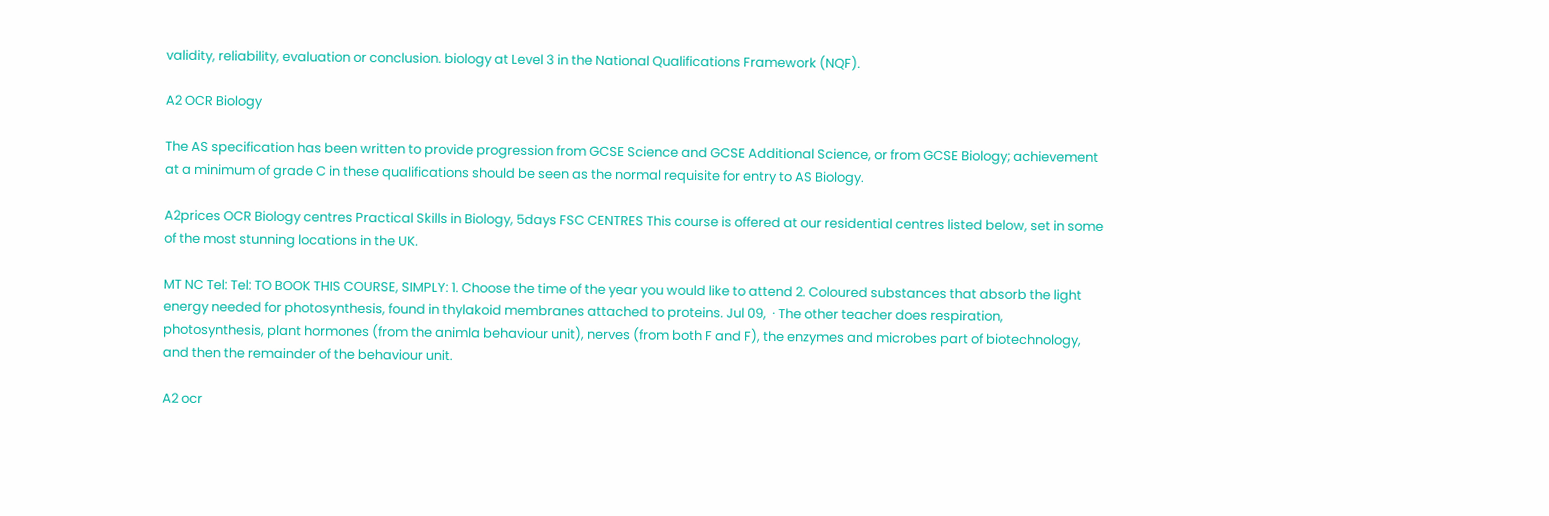validity, reliability, evaluation or conclusion. biology at Level 3 in the National Qualifications Framework (NQF).

A2 OCR Biology

The AS specification has been written to provide progression from GCSE Science and GCSE Additional Science, or from GCSE Biology; achievement at a minimum of grade C in these qualifications should be seen as the normal requisite for entry to AS Biology.

A2prices OCR Biology centres Practical Skills in Biology, 5days FSC CENTRES This course is offered at our residential centres listed below, set in some of the most stunning locations in the UK.

MT NC Tel: Tel: TO BOOK THIS COURSE, SIMPLY: 1. Choose the time of the year you would like to attend 2. Coloured substances that absorb the light energy needed for photosynthesis, found in thylakoid membranes attached to proteins. Jul 09,  · The other teacher does respiration, photosynthesis, plant hormones (from the animla behaviour unit), nerves (from both F and F), the enzymes and microbes part of biotechnology, and then the remainder of the behaviour unit.

A2 ocr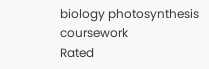biology photosynthesis coursework
Rated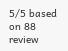5/5 based on 88 review